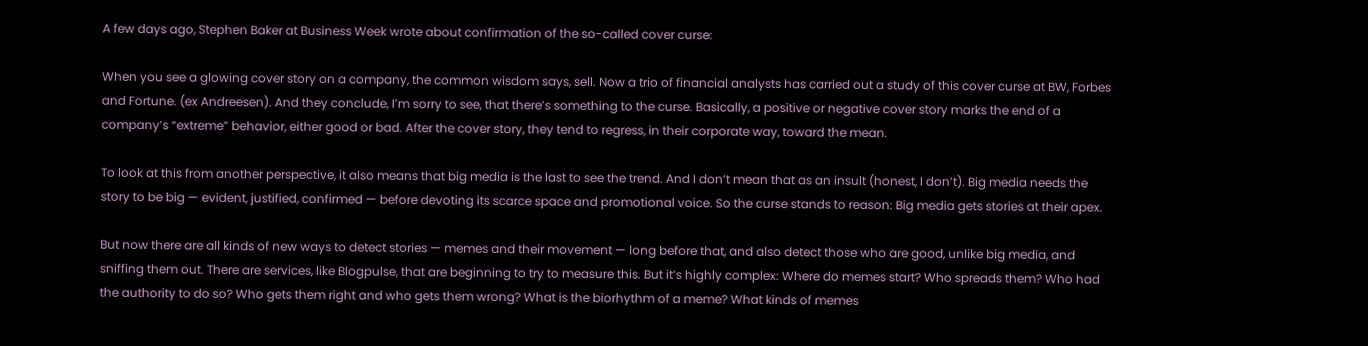A few days ago, Stephen Baker at Business Week wrote about confirmation of the so-called cover curse:

When you see a glowing cover story on a company, the common wisdom says, sell. Now a trio of financial analysts has carried out a study of this cover curse at BW, Forbes and Fortune. (ex Andreesen). And they conclude, I’m sorry to see, that there’s something to the curse. Basically, a positive or negative cover story marks the end of a company’s “extreme” behavior, either good or bad. After the cover story, they tend to regress, in their corporate way, toward the mean.

To look at this from another perspective, it also means that big media is the last to see the trend. And I don’t mean that as an insult (honest, I don’t). Big media needs the story to be big — evident, justified, confirmed — before devoting its scarce space and promotional voice. So the curse stands to reason: Big media gets stories at their apex.

But now there are all kinds of new ways to detect stories — memes and their movement — long before that, and also detect those who are good, unlike big media, and sniffing them out. There are services, like Blogpulse, that are beginning to try to measure this. But it’s highly complex: Where do memes start? Who spreads them? Who had the authority to do so? Who gets them right and who gets them wrong? What is the biorhythm of a meme? What kinds of memes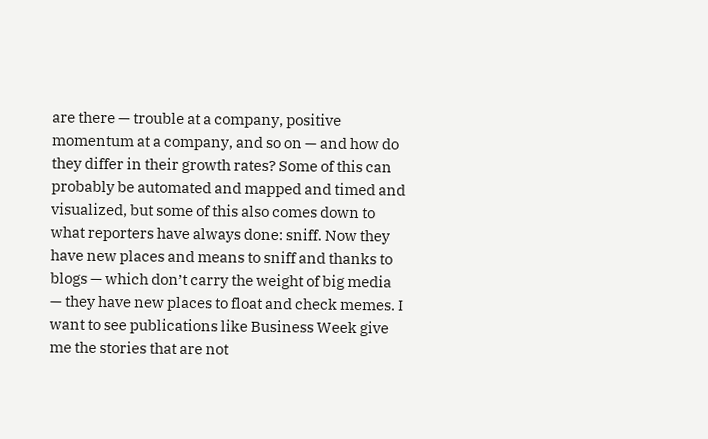are there — trouble at a company, positive momentum at a company, and so on — and how do they differ in their growth rates? Some of this can probably be automated and mapped and timed and visualized, but some of this also comes down to what reporters have always done: sniff. Now they have new places and means to sniff and thanks to blogs — which don’t carry the weight of big media — they have new places to float and check memes. I want to see publications like Business Week give me the stories that are not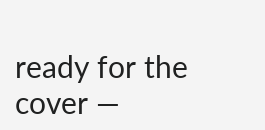ready for the cover —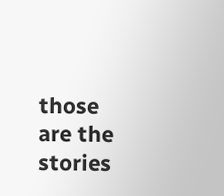those are the stories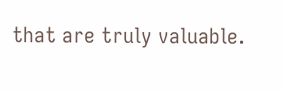that are truly valuable.